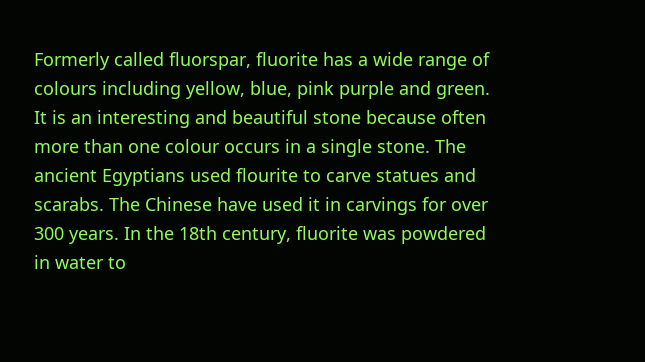Formerly called fluorspar, fluorite has a wide range of colours including yellow, blue, pink purple and green. It is an interesting and beautiful stone because often more than one colour occurs in a single stone. The ancient Egyptians used flourite to carve statues and scarabs. The Chinese have used it in carvings for over 300 years. In the 18th century, fluorite was powdered in water to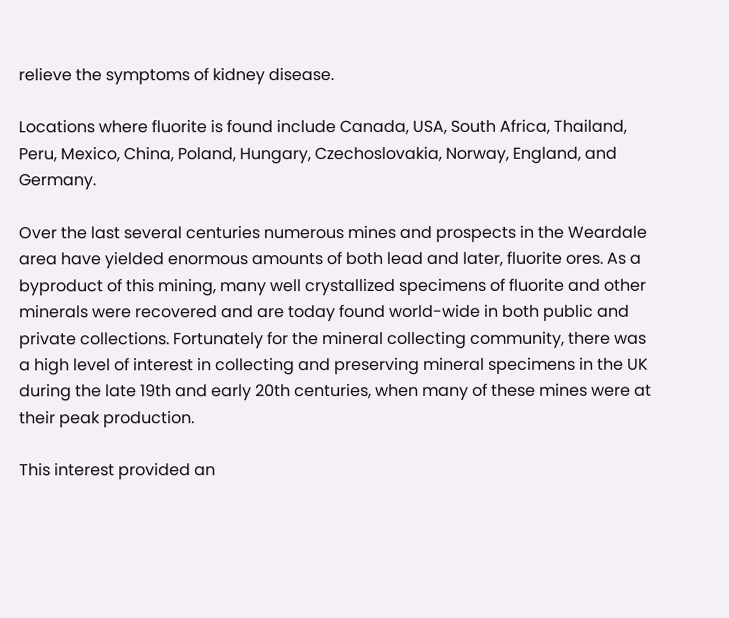relieve the symptoms of kidney disease.

Locations where fluorite is found include Canada, USA, South Africa, Thailand, Peru, Mexico, China, Poland, Hungary, Czechoslovakia, Norway, England, and Germany.

Over the last several centuries numerous mines and prospects in the Weardale area have yielded enormous amounts of both lead and later, fluorite ores. As a byproduct of this mining, many well crystallized specimens of fluorite and other minerals were recovered and are today found world-wide in both public and private collections. Fortunately for the mineral collecting community, there was a high level of interest in collecting and preserving mineral specimens in the UK during the late 19th and early 20th centuries, when many of these mines were at their peak production.

This interest provided an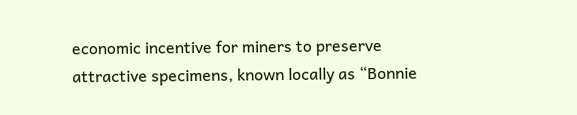economic incentive for miners to preserve attractive specimens, known locally as “Bonnie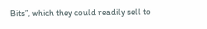Bits”, which they could readily sell to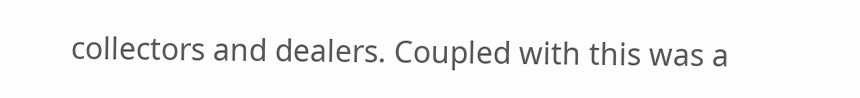collectors and dealers. Coupled with this was a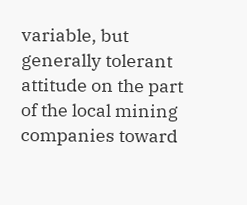variable, but generally tolerant attitude on the part of the local mining companies toward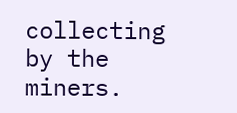collecting by the miners.